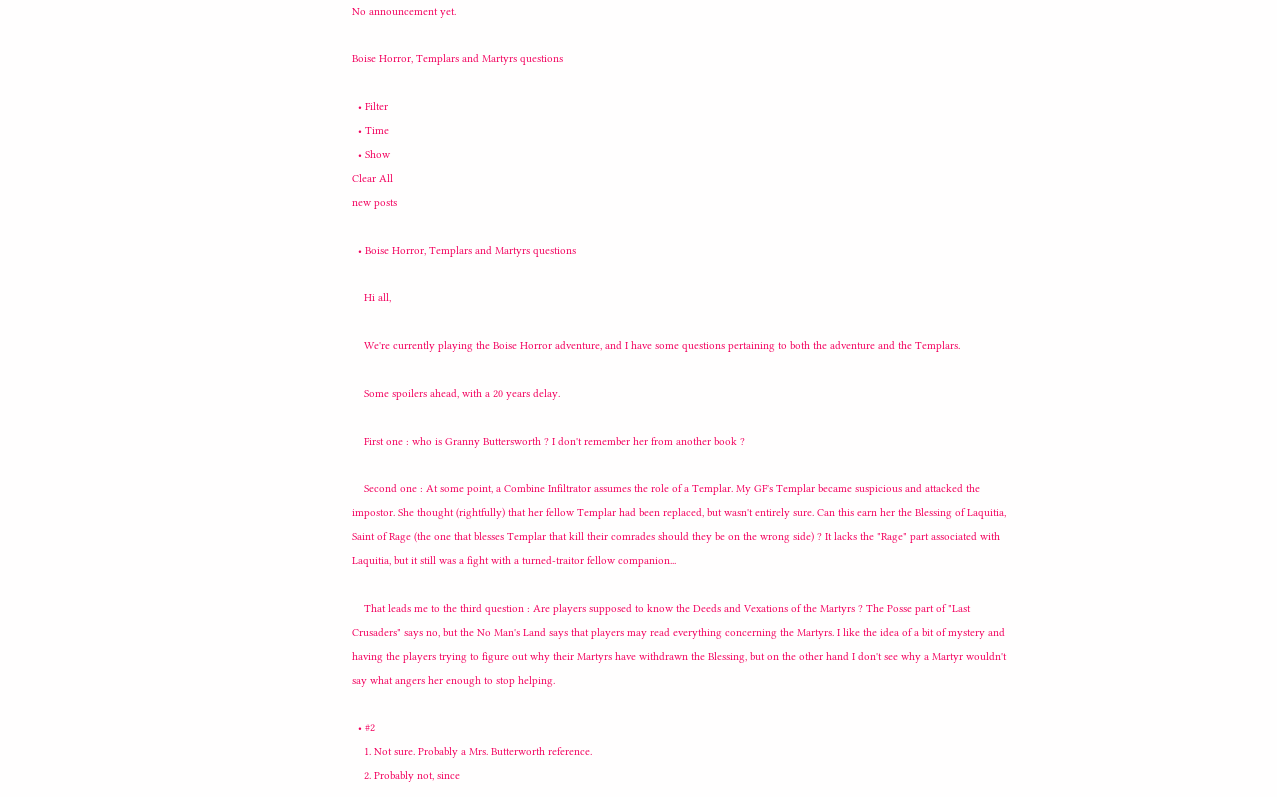No announcement yet.

Boise Horror, Templars and Martyrs questions

  • Filter
  • Time
  • Show
Clear All
new posts

  • Boise Horror, Templars and Martyrs questions

    Hi all,

    We're currently playing the Boise Horror adventure, and I have some questions pertaining to both the adventure and the Templars.

    Some spoilers ahead, with a 20 years delay.

    First one : who is Granny Buttersworth ? I don't remember her from another book ?

    Second one : At some point, a Combine Infiltrator assumes the role of a Templar. My GF's Templar became suspicious and attacked the impostor. She thought (rightfully) that her fellow Templar had been replaced, but wasn't entirely sure. Can this earn her the Blessing of Laquitia, Saint of Rage (the one that blesses Templar that kill their comrades should they be on the wrong side) ? It lacks the "Rage" part associated with Laquitia, but it still was a fight with a turned-traitor fellow companion...

    That leads me to the third question : Are players supposed to know the Deeds and Vexations of the Martyrs ? The Posse part of "Last Crusaders" says no, but the No Man's Land says that players may read everything concerning the Martyrs. I like the idea of a bit of mystery and having the players trying to figure out why their Martyrs have withdrawn the Blessing, but on the other hand I don't see why a Martyr wouldn't say what angers her enough to stop helping.

  • #2
    1. Not sure. Probably a Mrs. Butterworth reference.
    2. Probably not, since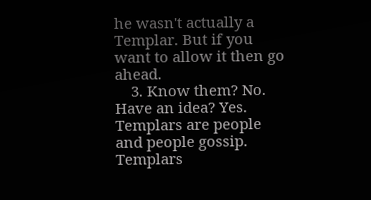he wasn't actually a Templar. But if you want to allow it then go ahead.
    3. Know them? No. Have an idea? Yes. Templars are people and people gossip. Templars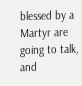blessed by a Martyr are going to talk, and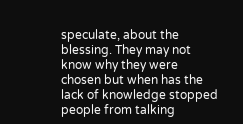speculate, about the blessing. They may not know why they were chosen but when has the lack of knowledge stopped people from talking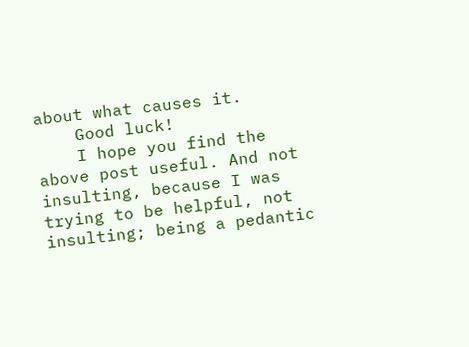about what causes it.
    Good luck!
    I hope you find the above post useful. And not insulting, because I was trying to be helpful, not insulting; being a pedantic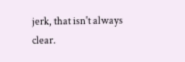jerk, that isn't always clear.